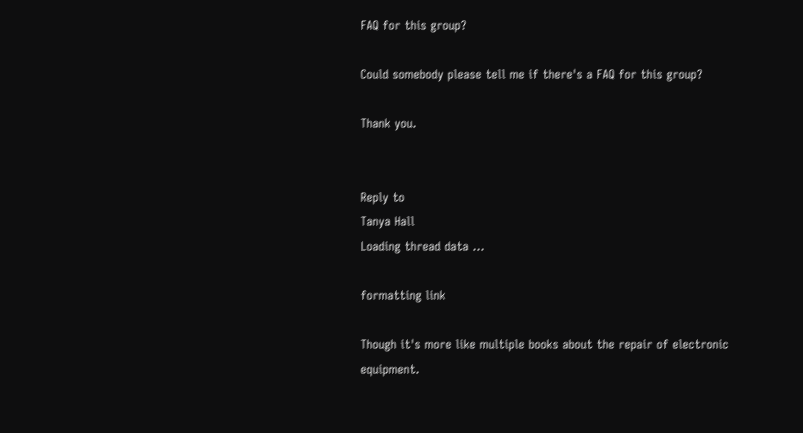FAQ for this group?

Could somebody please tell me if there's a FAQ for this group?

Thank you.


Reply to
Tanya Hall
Loading thread data ...

formatting link

Though it's more like multiple books about the repair of electronic equipment.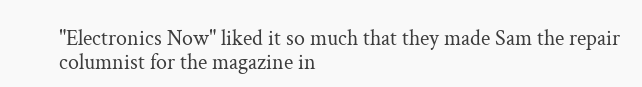"Electronics Now" liked it so much that they made Sam the repair columnist for the magazine in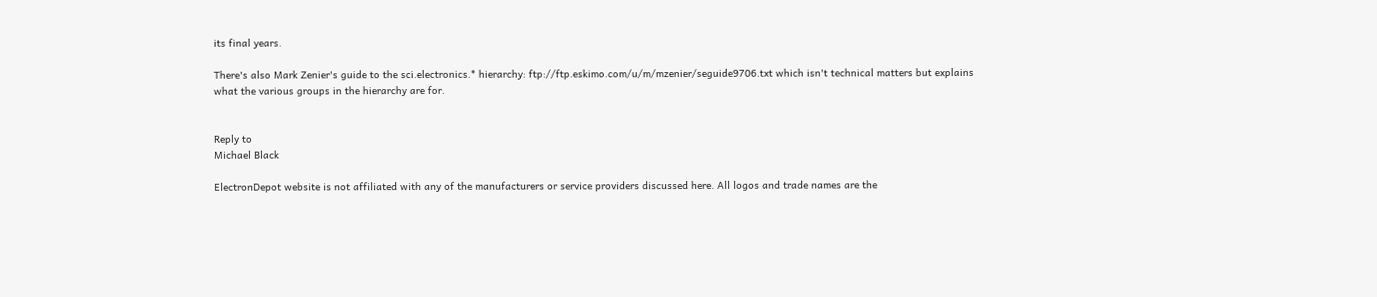its final years.

There's also Mark Zenier's guide to the sci.electronics.* hierarchy: ftp://ftp.eskimo.com/u/m/mzenier/seguide9706.txt which isn't technical matters but explains what the various groups in the hierarchy are for.


Reply to
Michael Black

ElectronDepot website is not affiliated with any of the manufacturers or service providers discussed here. All logos and trade names are the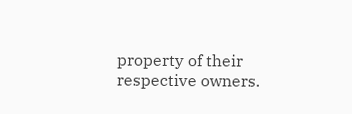property of their respective owners.